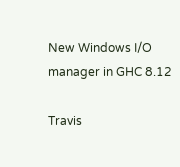New Windows I/O manager in GHC 8.12

Travis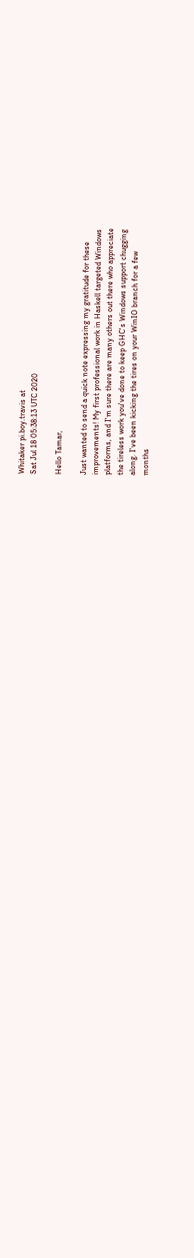Whitaker pi.boy.travis at
Sat Jul 18 05:38:13 UTC 2020

Hello Tamar,

Just wanted to send a quick note expressing my gratitude for these
improvements! My first professional work in Haskell targeted Windows
platforms, and I'm sure there are many others out there who appreciate
the tireless work you've done to keep GHC's Windows support chugging
along. I've been kicking the tires on your WinIO branch for a few
months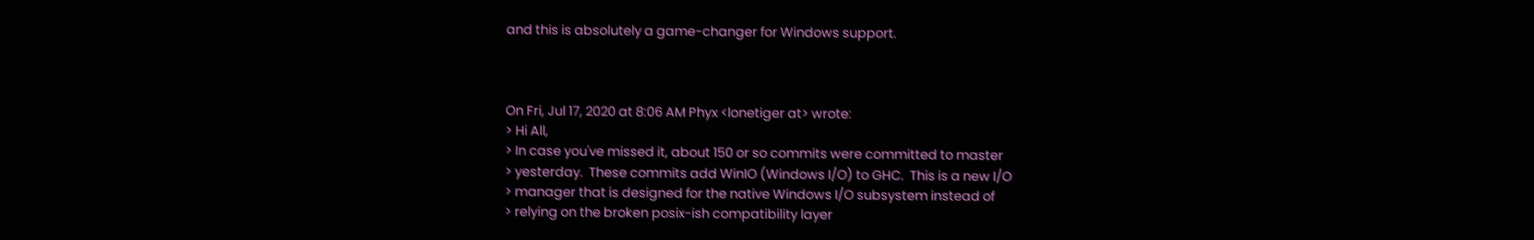and this is absolutely a game-changer for Windows support.



On Fri, Jul 17, 2020 at 8:06 AM Phyx <lonetiger at> wrote:
> Hi All,
> In case you've missed it, about 150 or so commits were committed to master
> yesterday.  These commits add WinIO (Windows I/O) to GHC.  This is a new I/O
> manager that is designed for the native Windows I/O subsystem instead of
> relying on the broken posix-ish compatibility layer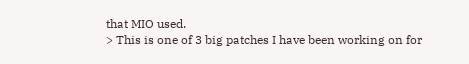that MIO used.
> This is one of 3 big patches I have been working on for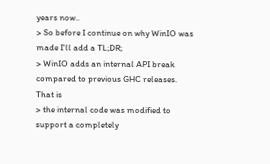years now..
> So before I continue on why WinIO was made I'll add a TL;DR;
> WinIO adds an internal API break compared to previous GHC releases.  That is
> the internal code was modified to support a completely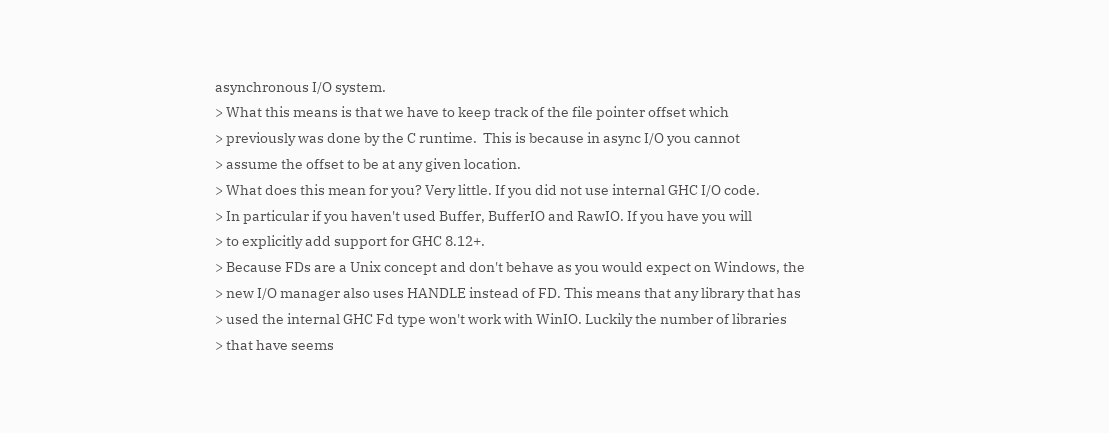asynchronous I/O system.
> What this means is that we have to keep track of the file pointer offset which
> previously was done by the C runtime.  This is because in async I/O you cannot
> assume the offset to be at any given location.
> What does this mean for you? Very little. If you did not use internal GHC I/O code.
> In particular if you haven't used Buffer, BufferIO and RawIO. If you have you will
> to explicitly add support for GHC 8.12+.
> Because FDs are a Unix concept and don't behave as you would expect on Windows, the
> new I/O manager also uses HANDLE instead of FD. This means that any library that has
> used the internal GHC Fd type won't work with WinIO. Luckily the number of libraries
> that have seems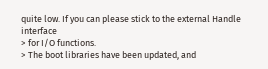quite low. If you can please stick to the external Handle interface
> for I/O functions.
> The boot libraries have been updated, and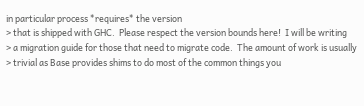in particular process *requires* the version
> that is shipped with GHC.  Please respect the version bounds here!  I will be writing
> a migration guide for those that need to migrate code.  The amount of work is usually
> trivial as Base provides shims to do most of the common things you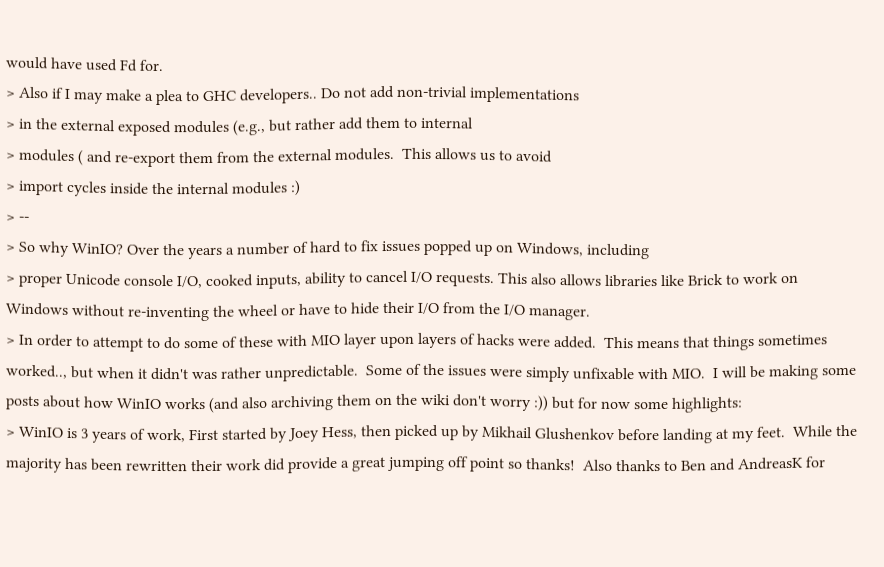would have used Fd for.
> Also if I may make a plea to GHC developers.. Do not add non-trivial implementations
> in the external exposed modules (e.g., but rather add them to internal
> modules ( and re-export them from the external modules.  This allows us to avoid
> import cycles inside the internal modules :)
> --
> So why WinIO? Over the years a number of hard to fix issues popped up on Windows, including
> proper Unicode console I/O, cooked inputs, ability to cancel I/O requests. This also allows libraries like Brick to work on Windows without re-inventing the wheel or have to hide their I/O from the I/O manager.
> In order to attempt to do some of these with MIO layer upon layers of hacks were added.  This means that things sometimes worked.., but when it didn't was rather unpredictable.  Some of the issues were simply unfixable with MIO.  I will be making some posts about how WinIO works (and also archiving them on the wiki don't worry :)) but for now some highlights:
> WinIO is 3 years of work, First started by Joey Hess, then picked up by Mikhail Glushenkov before landing at my feet.  While the majority has been rewritten their work did provide a great jumping off point so thanks!  Also thanks to Ben and AndreasK for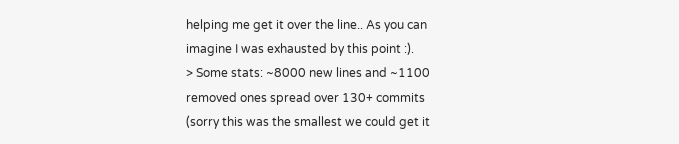helping me get it over the line.. As you can imagine I was exhausted by this point :).
> Some stats: ~8000 new lines and ~1100 removed ones spread over 130+ commits (sorry this was the smallest we could get it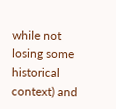while not losing some historical context) and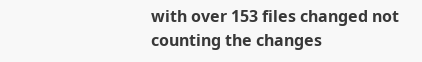with over 153 files changed not counting the changes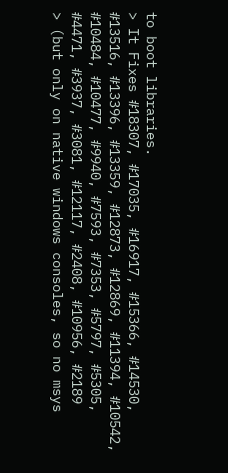to boot libraries.
> It Fixes #18307, #17035, #16917, #15366, #14530, #13516, #13396, #13359, #12873, #12869, #11394, #10542, #10484, #10477, #9940, #7593, #7353, #5797, #5305, #4471, #3937, #3081, #12117, #2408, #10956, #2189
> (but only on native windows consoles, so no msys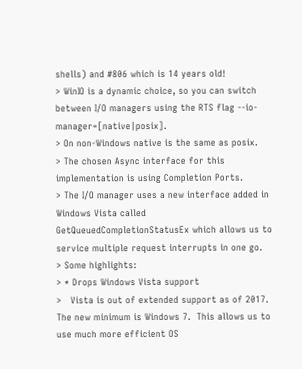shells) and #806 which is 14 years old!
> WinIO is a dynamic choice, so you can switch between I/O managers using the RTS flag --io-manager=[native|posix].
> On non-Windows native is the same as posix.
> The chosen Async interface for this implementation is using Completion Ports.
> The I/O manager uses a new interface added in Windows Vista called GetQueuedCompletionStatusEx which allows us to service multiple request interrupts in one go.
> Some highlights:
> * Drops Windows Vista support
>   Vista is out of extended support as of 2017. The new minimum is Windows 7.  This allows us to use much more efficient OS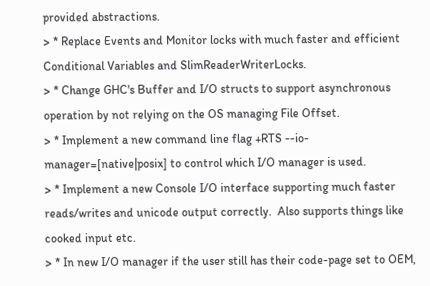provided abstractions.
> * Replace Events and Monitor locks with much faster and efficient Conditional Variables and SlimReaderWriterLocks.
> * Change GHC's Buffer and I/O structs to support asynchronous operation by not relying on the OS managing File Offset.
> * Implement a new command line flag +RTS --io-manager=[native|posix] to control which I/O manager is used.
> * Implement a new Console I/O interface supporting much faster reads/writes and unicode output correctly.  Also supports things like cooked input etc.
> * In new I/O manager if the user still has their code-page set to OEM,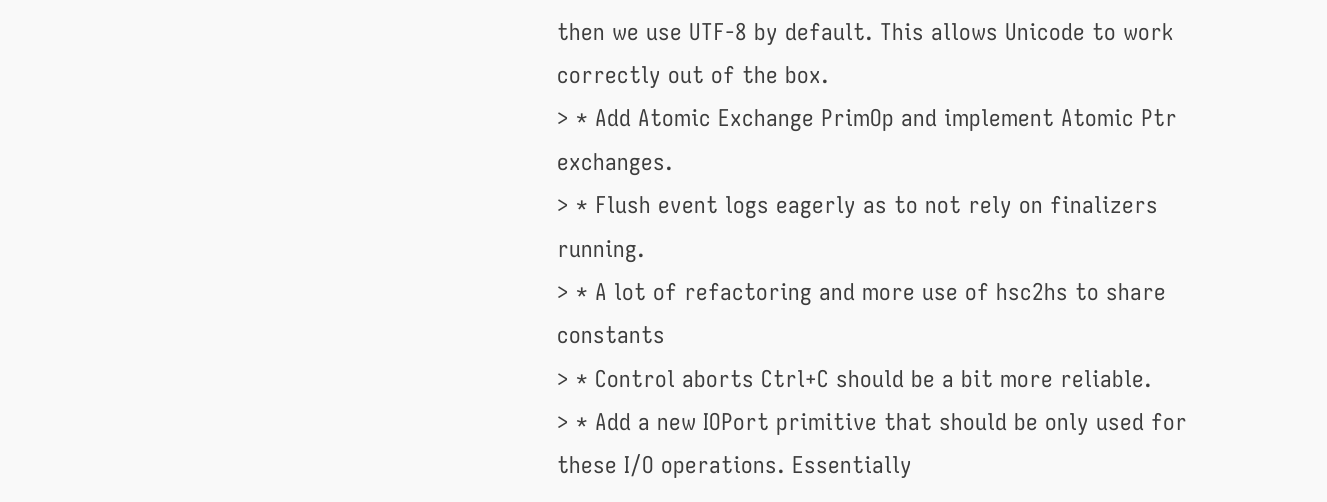then we use UTF-8 by default. This allows Unicode to work correctly out of the box.
> * Add Atomic Exchange PrimOp and implement Atomic Ptr exchanges.
> * Flush event logs eagerly as to not rely on finalizers running.
> * A lot of refactoring and more use of hsc2hs to share constants
> * Control aborts Ctrl+C should be a bit more reliable.
> * Add a new IOPort primitive that should be only used for these I/O operations. Essentially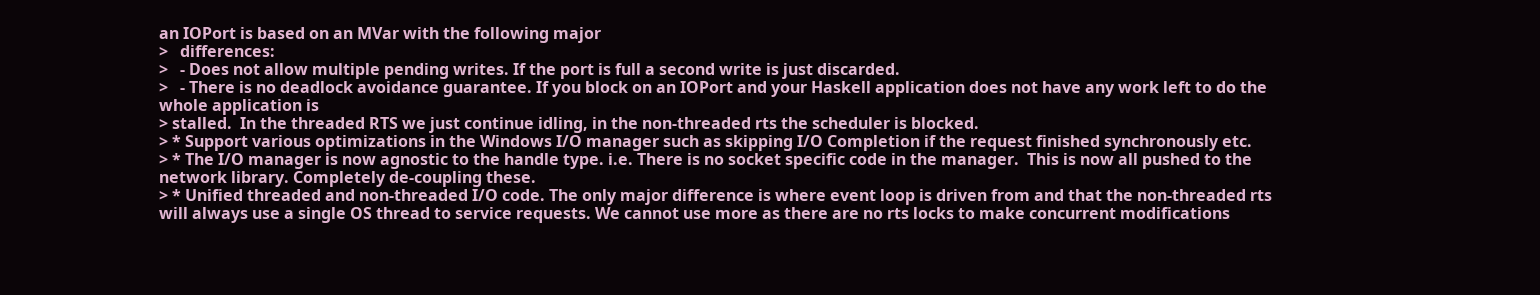an IOPort is based on an MVar with the following major
>   differences:
>   - Does not allow multiple pending writes. If the port is full a second write is just discarded.
>   - There is no deadlock avoidance guarantee. If you block on an IOPort and your Haskell application does not have any work left to do the whole application is
> stalled.  In the threaded RTS we just continue idling, in the non-threaded rts the scheduler is blocked.
> * Support various optimizations in the Windows I/O manager such as skipping I/O Completion if the request finished synchronously etc.
> * The I/O manager is now agnostic to the handle type. i.e. There is no socket specific code in the manager.  This is now all pushed to the network library. Completely de-coupling these.
> * Unified threaded and non-threaded I/O code. The only major difference is where event loop is driven from and that the non-threaded rts will always use a single OS thread to service requests. We cannot use more as there are no rts locks to make concurrent modifications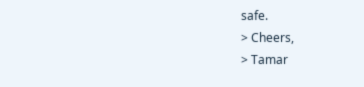safe.
> Cheers,
> Tamar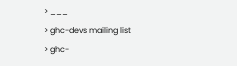> ___
> ghc-devs mailing list
> ghc-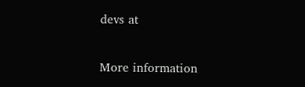devs at

More information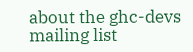about the ghc-devs mailing list